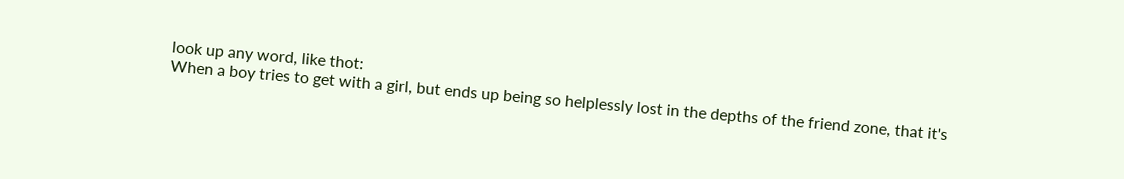look up any word, like thot:
When a boy tries to get with a girl, but ends up being so helplessly lost in the depths of the friend zone, that it's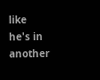like he's in another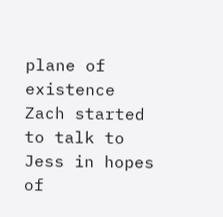plane of existence
Zach started to talk to Jess in hopes of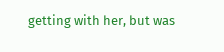getting with her, but was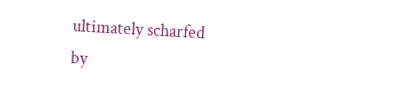ultimately scharfed
by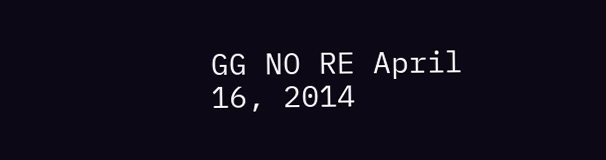GG NO RE April 16, 2014